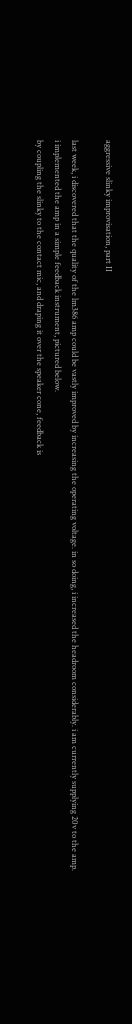aggressive slinky improvisation, part II

last week, i discovered that the quality of the lm386 amp could be vastly improved by increasing the operating voltage. in so doing, i increased the headroom considerably. i am currently supplying 20v to the amp.
i implemented the amp in a simple feedback instrument, pictured below.
by coupling the slinky to the contact mic, and draping it over the speaker cone, feedback is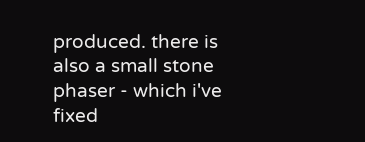produced. there is also a small stone phaser - which i've fixed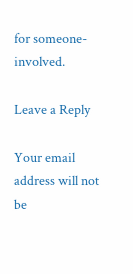for someone- involved.

Leave a Reply

Your email address will not be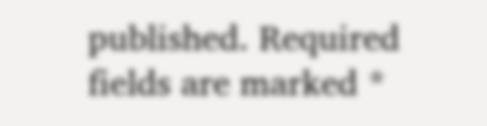published. Required fields are marked *